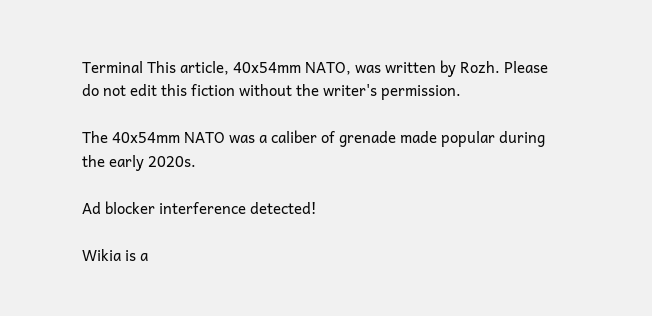Terminal This article, 40x54mm NATO, was written by Rozh. Please do not edit this fiction without the writer's permission.

The 40x54mm NATO was a caliber of grenade made popular during the early 2020s.

Ad blocker interference detected!

Wikia is a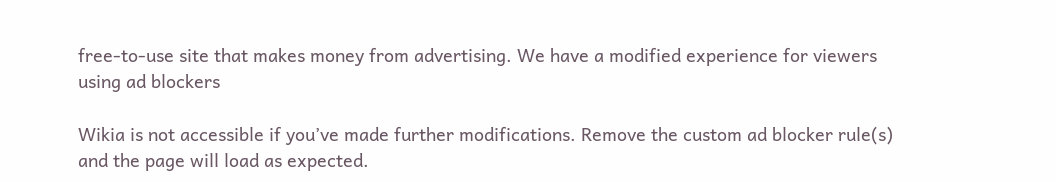free-to-use site that makes money from advertising. We have a modified experience for viewers using ad blockers

Wikia is not accessible if you’ve made further modifications. Remove the custom ad blocker rule(s) and the page will load as expected.